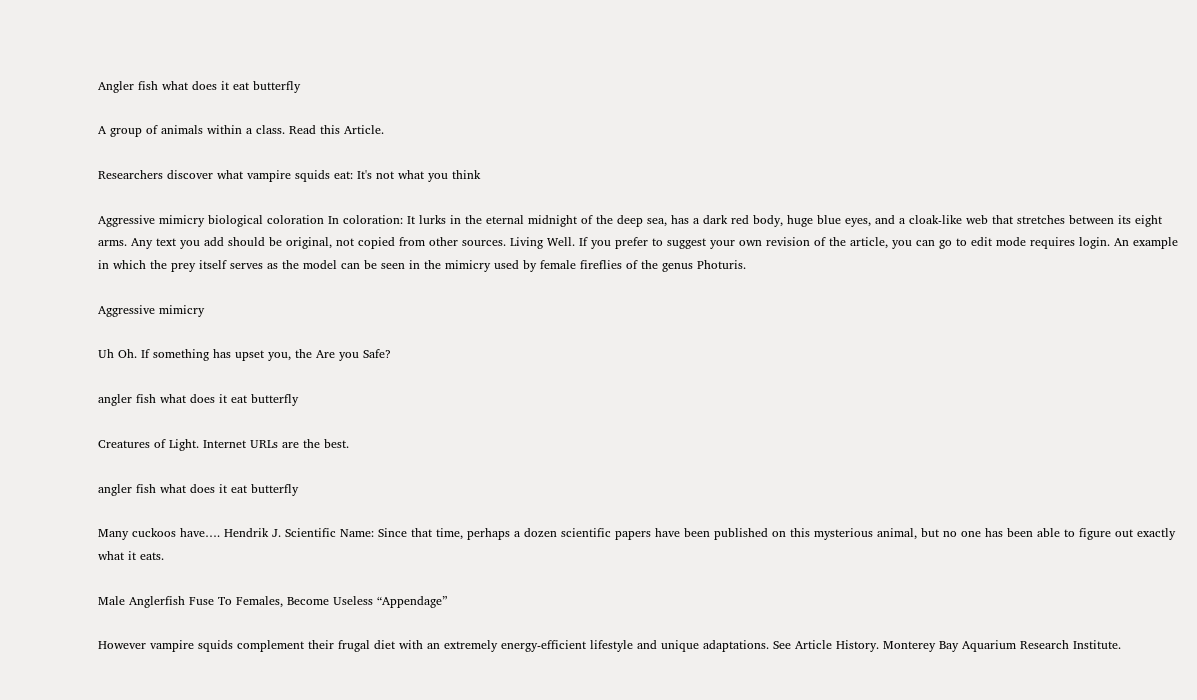Angler fish what does it eat butterfly

A group of animals within a class. Read this Article.

Researchers discover what vampire squids eat: It's not what you think

Aggressive mimicry biological coloration In coloration: It lurks in the eternal midnight of the deep sea, has a dark red body, huge blue eyes, and a cloak-like web that stretches between its eight arms. Any text you add should be original, not copied from other sources. Living Well. If you prefer to suggest your own revision of the article, you can go to edit mode requires login. An example in which the prey itself serves as the model can be seen in the mimicry used by female fireflies of the genus Photuris.

Aggressive mimicry

Uh Oh. If something has upset you, the Are you Safe?

angler fish what does it eat butterfly

Creatures of Light. Internet URLs are the best.

angler fish what does it eat butterfly

Many cuckoos have…. Hendrik J. Scientific Name: Since that time, perhaps a dozen scientific papers have been published on this mysterious animal, but no one has been able to figure out exactly what it eats.

Male Anglerfish Fuse To Females, Become Useless “Appendage”

However vampire squids complement their frugal diet with an extremely energy-efficient lifestyle and unique adaptations. See Article History. Monterey Bay Aquarium Research Institute.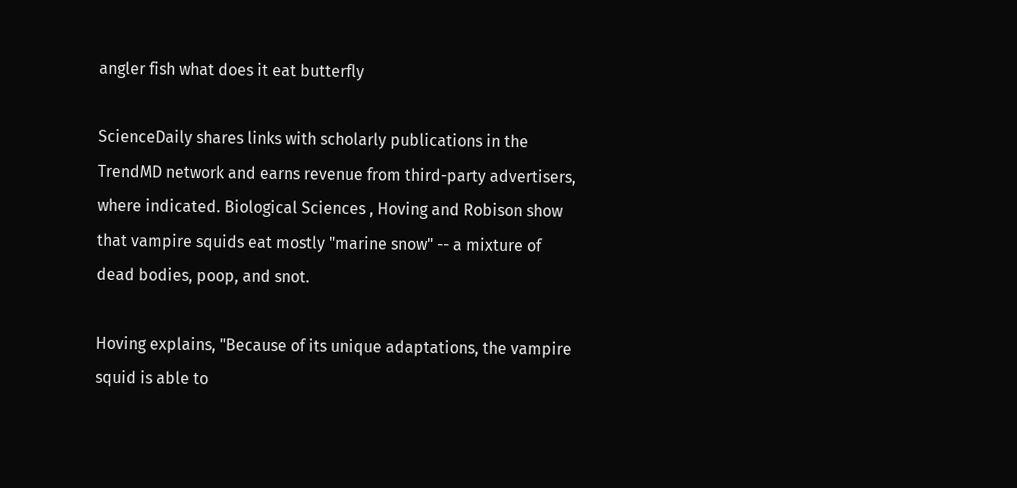angler fish what does it eat butterfly

ScienceDaily shares links with scholarly publications in the TrendMD network and earns revenue from third-party advertisers, where indicated. Biological Sciences , Hoving and Robison show that vampire squids eat mostly "marine snow" -- a mixture of dead bodies, poop, and snot.

Hoving explains, "Because of its unique adaptations, the vampire squid is able to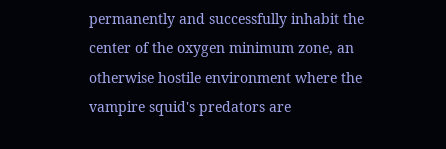permanently and successfully inhabit the center of the oxygen minimum zone, an otherwise hostile environment where the vampire squid's predators are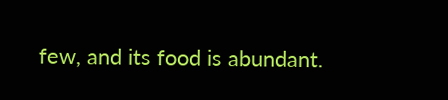few, and its food is abundant.